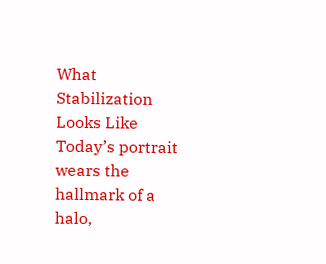What Stabilization Looks Like
Today’s portrait wears the hallmark of a halo,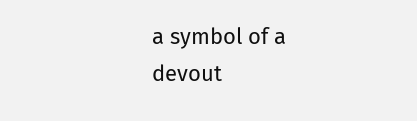a symbol of a devout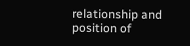relationship and position of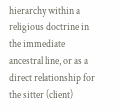hierarchy within a religious doctrine in the immediate ancestral line, or as a direct relationship for the sitter (client)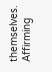themselves. Affirming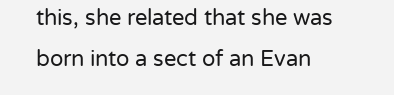this, she related that she was born into a sect of an Evan